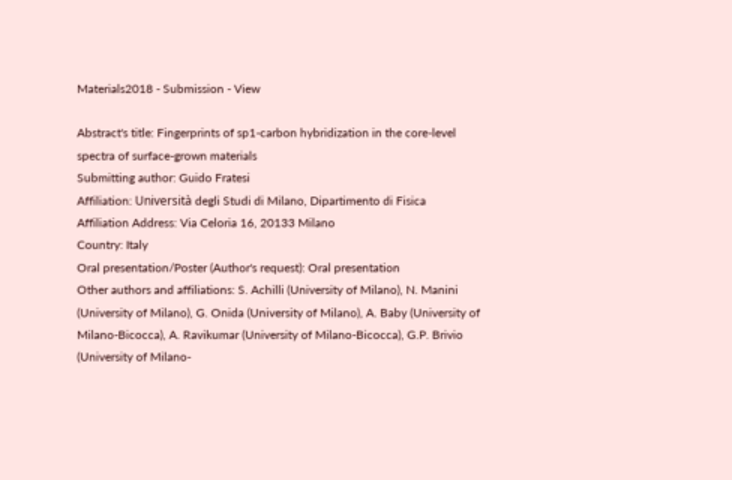Materials2018 - Submission - View

Abstract's title: Fingerprints of sp1-carbon hybridization in the core-level spectra of surface-grown materials
Submitting author: Guido Fratesi
Affiliation: Università degli Studi di Milano, Dipartimento di Fisica
Affiliation Address: Via Celoria 16, 20133 Milano
Country: Italy
Oral presentation/Poster (Author's request): Oral presentation
Other authors and affiliations: S. Achilli (University of Milano), N. Manini (University of Milano), G. Onida (University of Milano), A. Baby (University of Milano-Bicocca), A. Ravikumar (University of Milano-Bicocca), G.P. Brivio (University of Milano-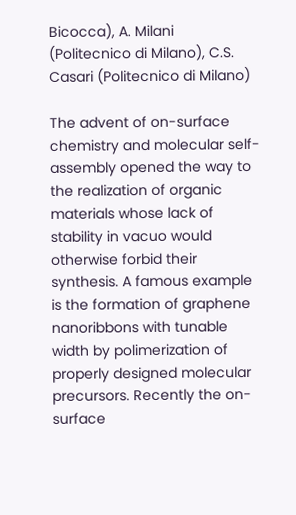Bicocca), A. Milani (Politecnico di Milano), C.S. Casari (Politecnico di Milano)

The advent of on-surface chemistry and molecular self-assembly opened the way to the realization of organic materials whose lack of stability in vacuo would otherwise forbid their synthesis. A famous example is the formation of graphene nanoribbons with tunable width by polimerization of properly designed molecular precursors. Recently the on-surface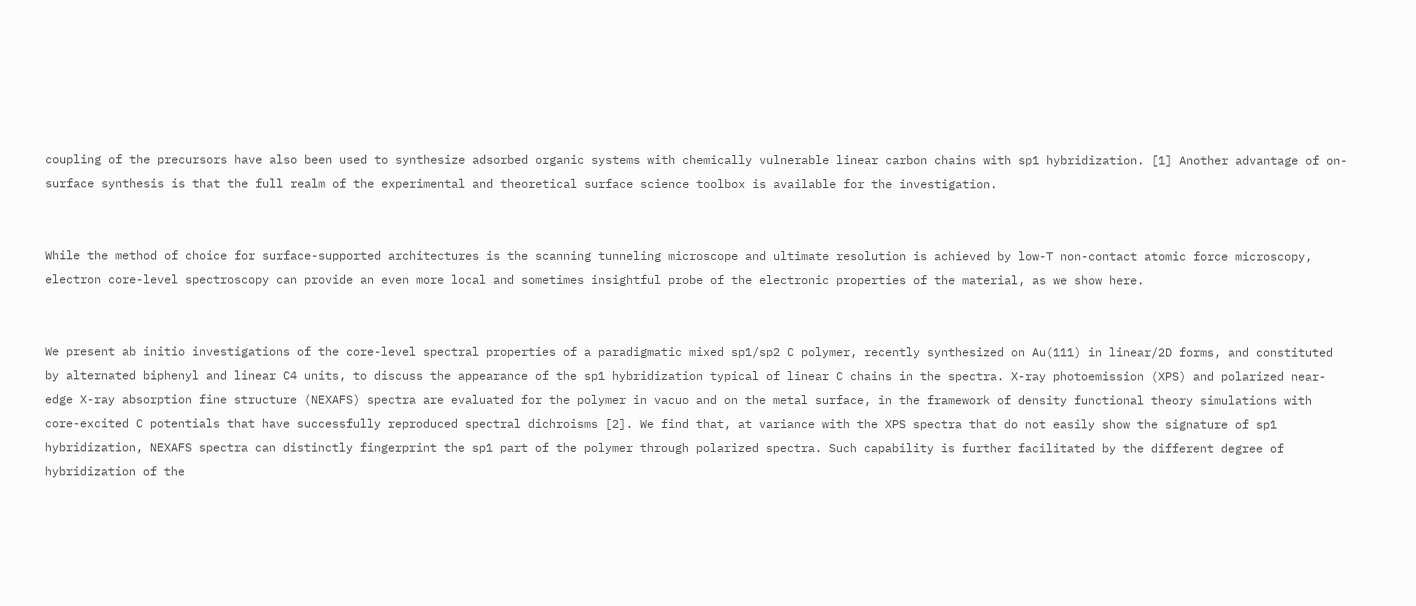coupling of the precursors have also been used to synthesize adsorbed organic systems with chemically vulnerable linear carbon chains with sp1 hybridization. [1] Another advantage of on-surface synthesis is that the full realm of the experimental and theoretical surface science toolbox is available for the investigation.


While the method of choice for surface-supported architectures is the scanning tunneling microscope and ultimate resolution is achieved by low-T non-contact atomic force microscopy, electron core-level spectroscopy can provide an even more local and sometimes insightful probe of the electronic properties of the material, as we show here.


We present ab initio investigations of the core-level spectral properties of a paradigmatic mixed sp1/sp2 C polymer, recently synthesized on Au(111) in linear/2D forms, and constituted by alternated biphenyl and linear C4 units, to discuss the appearance of the sp1 hybridization typical of linear C chains in the spectra. X-ray photoemission (XPS) and polarized near-edge X-ray absorption fine structure (NEXAFS) spectra are evaluated for the polymer in vacuo and on the metal surface, in the framework of density functional theory simulations with core-excited C potentials that have successfully reproduced spectral dichroisms [2]. We find that, at variance with the XPS spectra that do not easily show the signature of sp1 hybridization, NEXAFS spectra can distinctly fingerprint the sp1 part of the polymer through polarized spectra. Such capability is further facilitated by the different degree of hybridization of the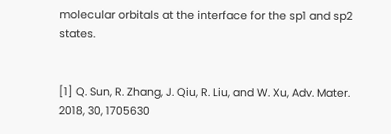molecular orbitals at the interface for the sp1 and sp2 states.


[1] Q. Sun, R. Zhang, J. Qiu, R. Liu, and W. Xu, Adv. Mater. 2018, 30, 1705630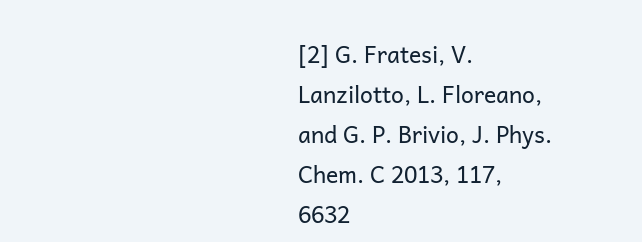[2] G. Fratesi, V. Lanzilotto, L. Floreano, and G. P. Brivio, J. Phys. Chem. C 2013, 117, 6632